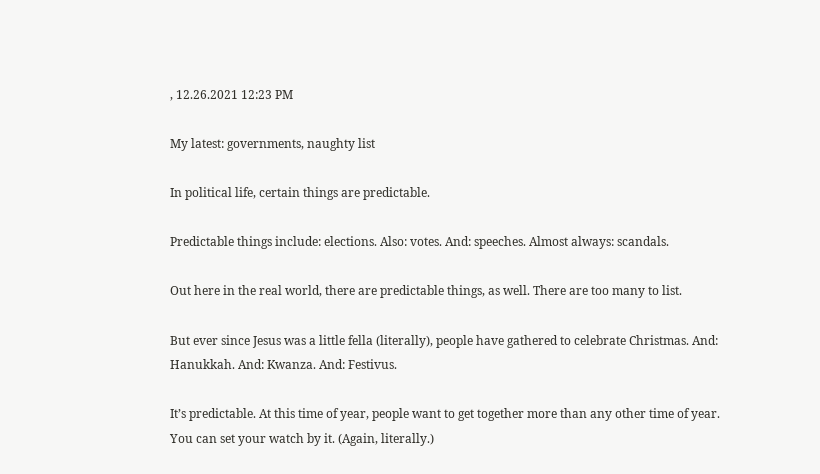, 12.26.2021 12:23 PM

My latest: governments, naughty list

In political life, certain things are predictable.

Predictable things include: elections. Also: votes. And: speeches. Almost always: scandals.

Out here in the real world, there are predictable things, as well. There are too many to list.

But ever since Jesus was a little fella (literally), people have gathered to celebrate Christmas. And: Hanukkah. And: Kwanza. And: Festivus.

It’s predictable. At this time of year, people want to get together more than any other time of year. You can set your watch by it. (Again, literally.)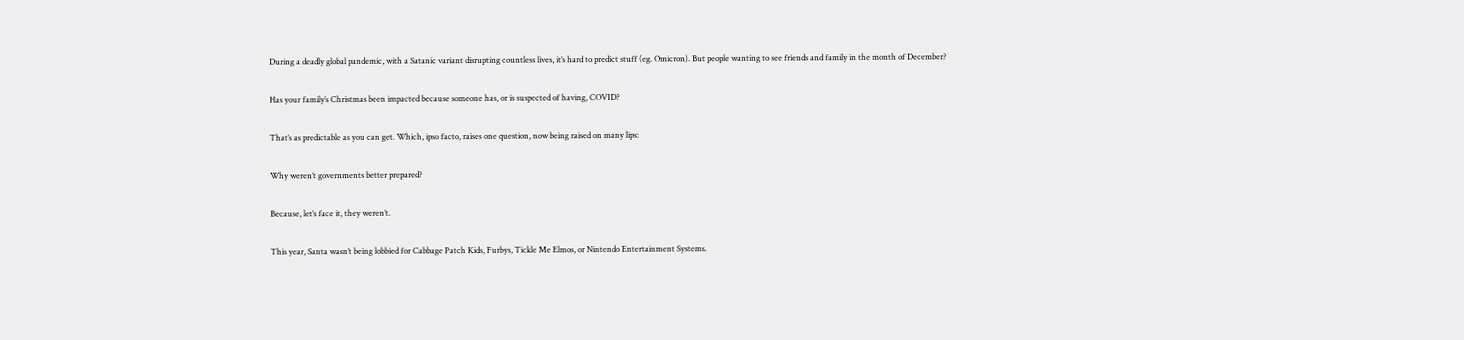During a deadly global pandemic, with a Satanic variant disrupting countless lives, it’s hard to predict stuff (eg. Omicron). But people wanting to see friends and family in the month of December?

Has your family’s Christmas been impacted because someone has, or is suspected of having, COVID?

That’s as predictable as you can get. Which, ipso facto, raises one question, now being raised on many lips:

Why weren’t governments better prepared?

Because, let’s face it, they weren’t.

This year, Santa wasn’t being lobbied for Cabbage Patch Kids, Furbys, Tickle Me Elmos, or Nintendo Entertainment Systems.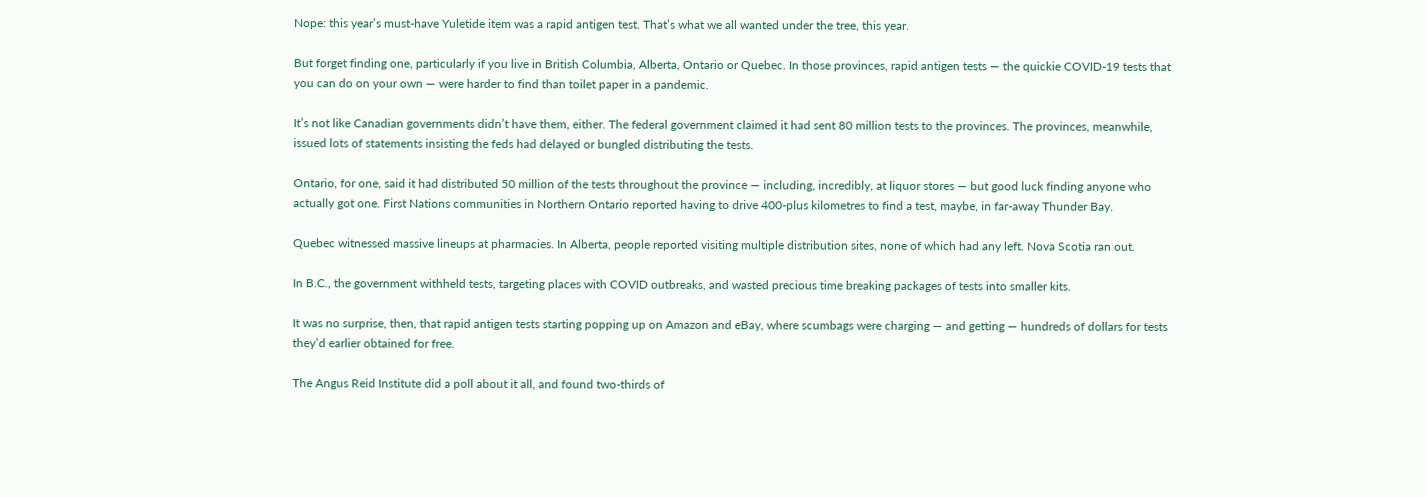Nope: this year’s must-have Yuletide item was a rapid antigen test. That’s what we all wanted under the tree, this year.

But forget finding one, particularly if you live in British Columbia, Alberta, Ontario or Quebec. In those provinces, rapid antigen tests — the quickie COVID-19 tests that you can do on your own — were harder to find than toilet paper in a pandemic.

It’s not like Canadian governments didn’t have them, either. The federal government claimed it had sent 80 million tests to the provinces. The provinces, meanwhile, issued lots of statements insisting the feds had delayed or bungled distributing the tests.

Ontario, for one, said it had distributed 50 million of the tests throughout the province — including, incredibly, at liquor stores — but good luck finding anyone who actually got one. First Nations communities in Northern Ontario reported having to drive 400-plus kilometres to find a test, maybe, in far-away Thunder Bay.

Quebec witnessed massive lineups at pharmacies. In Alberta, people reported visiting multiple distribution sites, none of which had any left. Nova Scotia ran out.

In B.C., the government withheld tests, targeting places with COVID outbreaks, and wasted precious time breaking packages of tests into smaller kits.

It was no surprise, then, that rapid antigen tests starting popping up on Amazon and eBay, where scumbags were charging — and getting — hundreds of dollars for tests they’d earlier obtained for free.

The Angus Reid Institute did a poll about it all, and found two-thirds of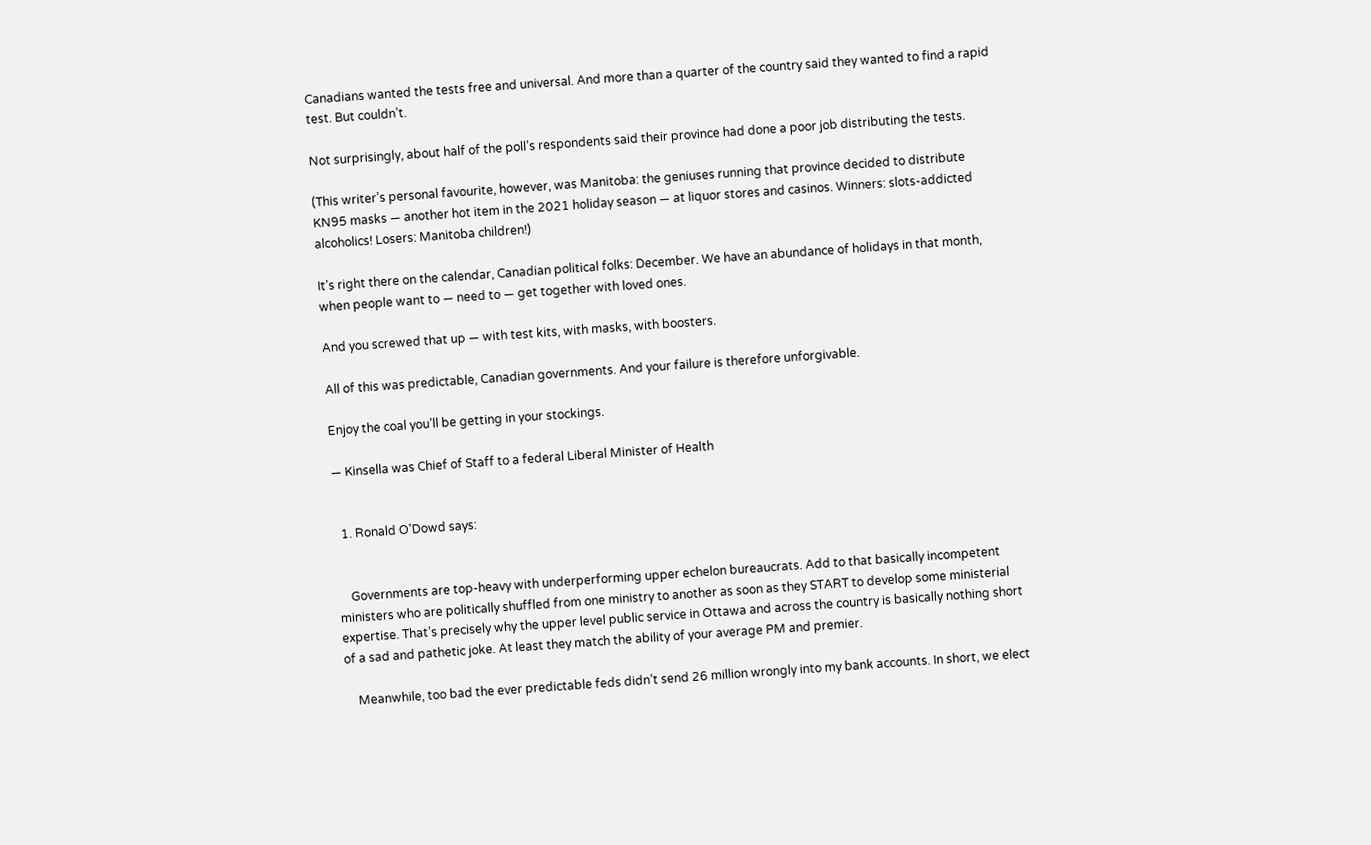Canadians wanted the tests free and universal. And more than a quarter of the country said they wanted to find a rapid test. But couldn’t.

Not surprisingly, about half of the poll’s respondents said their province had done a poor job distributing the tests.

(This writer’s personal favourite, however, was Manitoba: the geniuses running that province decided to distribute KN95 masks — another hot item in the 2021 holiday season — at liquor stores and casinos. Winners: slots-addicted alcoholics! Losers: Manitoba children!)

It’s right there on the calendar, Canadian political folks: December. We have an abundance of holidays in that month, when people want to — need to — get together with loved ones.

And you screwed that up — with test kits, with masks, with boosters.

All of this was predictable, Canadian governments. And your failure is therefore unforgivable.

Enjoy the coal you’ll be getting in your stockings.

— Kinsella was Chief of Staff to a federal Liberal Minister of Health


  1. Ronald O'Dowd says:


    Governments are top-heavy with underperforming upper echelon bureaucrats. Add to that basically incompetent ministers who are politically shuffled from one ministry to another as soon as they START to develop some ministerial expertise. That’s precisely why the upper level public service in Ottawa and across the country is basically nothing short of a sad and pathetic joke. At least they match the ability of your average PM and premier.

    Meanwhile, too bad the ever predictable feds didn’t send 26 million wrongly into my bank accounts. In short, we elect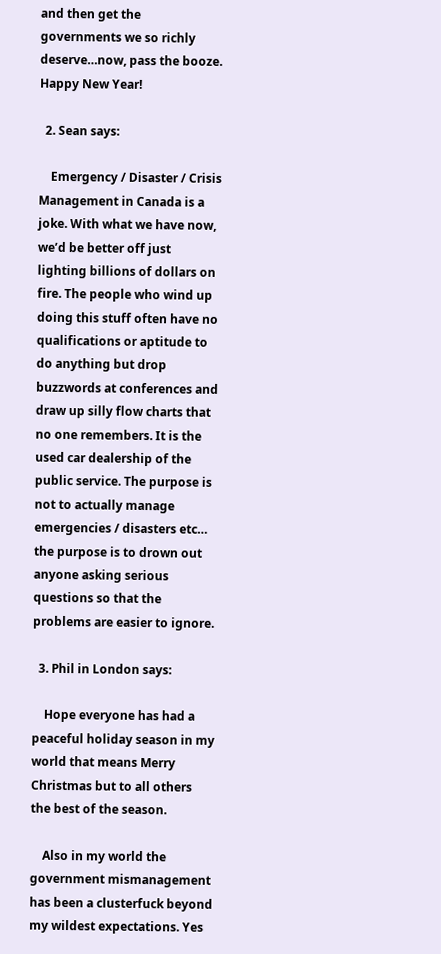and then get the governments we so richly deserve…now, pass the booze. Happy New Year!

  2. Sean says:

    Emergency / Disaster / Crisis Management in Canada is a joke. With what we have now, we’d be better off just lighting billions of dollars on fire. The people who wind up doing this stuff often have no qualifications or aptitude to do anything but drop buzzwords at conferences and draw up silly flow charts that no one remembers. It is the used car dealership of the public service. The purpose is not to actually manage emergencies / disasters etc… the purpose is to drown out anyone asking serious questions so that the problems are easier to ignore.

  3. Phil in London says:

    Hope everyone has had a peaceful holiday season in my world that means Merry Christmas but to all others the best of the season.

    Also in my world the government mismanagement has been a clusterfuck beyond my wildest expectations. Yes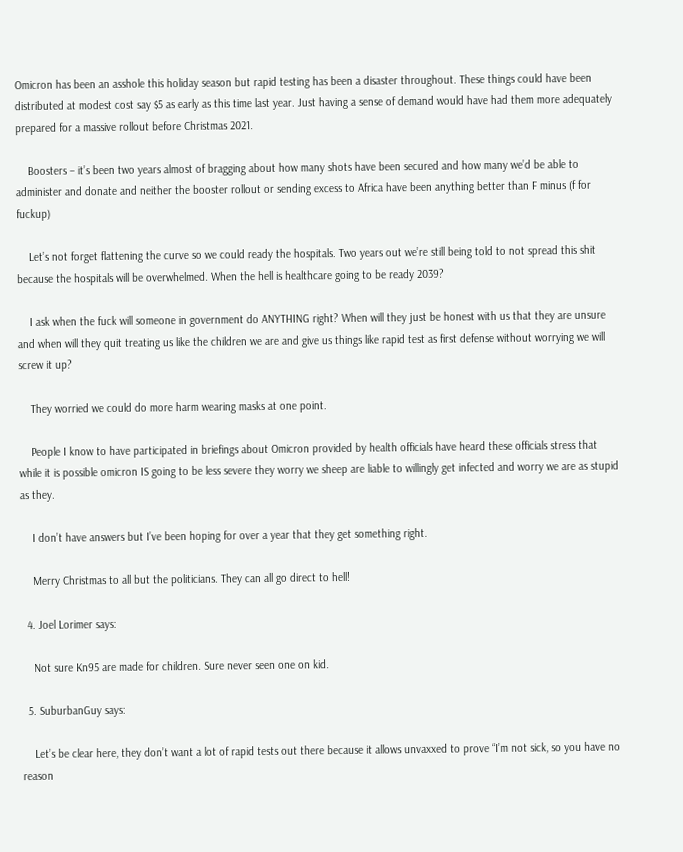Omicron has been an asshole this holiday season but rapid testing has been a disaster throughout. These things could have been distributed at modest cost say $5 as early as this time last year. Just having a sense of demand would have had them more adequately prepared for a massive rollout before Christmas 2021.

    Boosters – it’s been two years almost of bragging about how many shots have been secured and how many we’d be able to administer and donate and neither the booster rollout or sending excess to Africa have been anything better than F minus (f for fuckup)

    Let’s not forget flattening the curve so we could ready the hospitals. Two years out we’re still being told to not spread this shit because the hospitals will be overwhelmed. When the hell is healthcare going to be ready 2039?

    I ask when the fuck will someone in government do ANYTHING right? When will they just be honest with us that they are unsure and when will they quit treating us like the children we are and give us things like rapid test as first defense without worrying we will screw it up?

    They worried we could do more harm wearing masks at one point.

    People I know to have participated in briefings about Omicron provided by health officials have heard these officials stress that while it is possible omicron IS going to be less severe they worry we sheep are liable to willingly get infected and worry we are as stupid as they.

    I don’t have answers but I’ve been hoping for over a year that they get something right.

    Merry Christmas to all but the politicians. They can all go direct to hell!

  4. Joel Lorimer says:

    Not sure Kn95 are made for children. Sure never seen one on kid.

  5. SuburbanGuy says:

    Let’s be clear here, they don’t want a lot of rapid tests out there because it allows unvaxxed to prove “I’m not sick, so you have no reason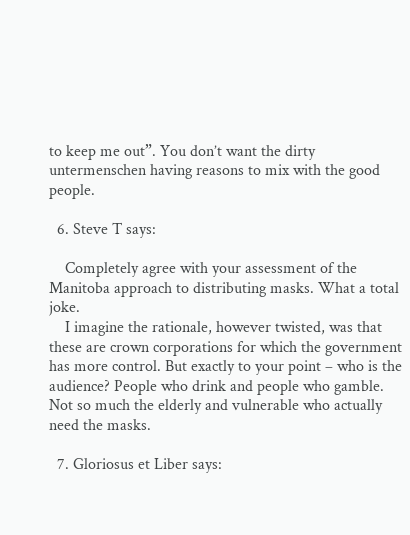to keep me out”. You don’t want the dirty untermenschen having reasons to mix with the good people.

  6. Steve T says:

    Completely agree with your assessment of the Manitoba approach to distributing masks. What a total joke.
    I imagine the rationale, however twisted, was that these are crown corporations for which the government has more control. But exactly to your point – who is the audience? People who drink and people who gamble. Not so much the elderly and vulnerable who actually need the masks.

  7. Gloriosus et Liber says: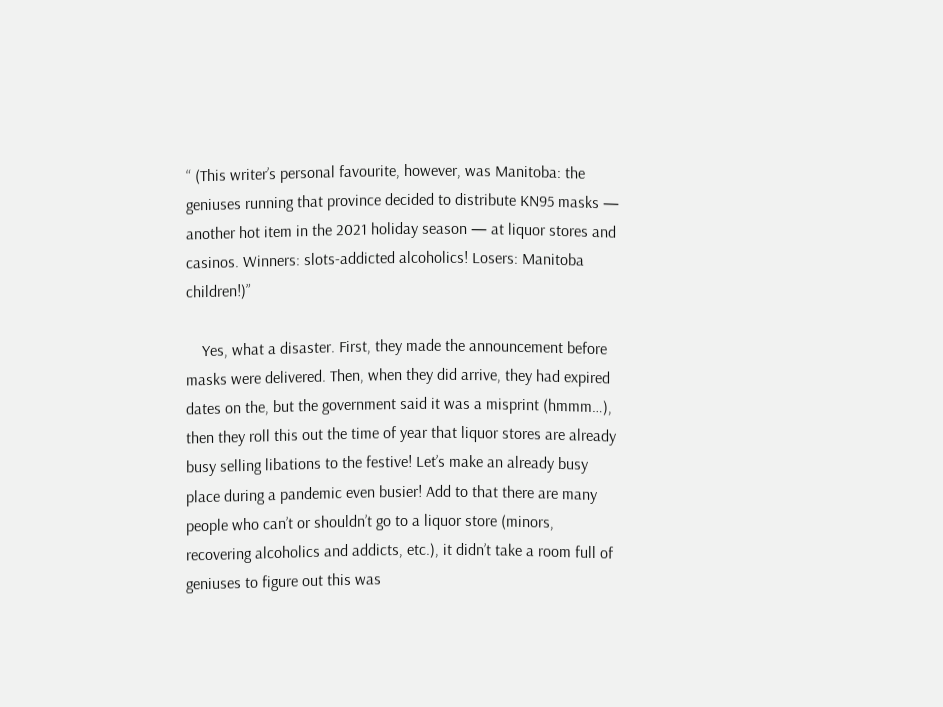“ (This writer’s personal favourite, however, was Manitoba: the geniuses running that province decided to distribute KN95 masks — another hot item in the 2021 holiday season — at liquor stores and casinos. Winners: slots-addicted alcoholics! Losers: Manitoba children!)”

    Yes, what a disaster. First, they made the announcement before masks were delivered. Then, when they did arrive, they had expired dates on the, but the government said it was a misprint (hmmm…), then they roll this out the time of year that liquor stores are already busy selling libations to the festive! Let’s make an already busy place during a pandemic even busier! Add to that there are many people who can’t or shouldn’t go to a liquor store (minors, recovering alcoholics and addicts, etc.), it didn’t take a room full of geniuses to figure out this was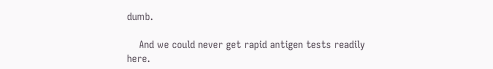dumb.

    And we could never get rapid antigen tests readily here.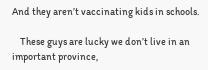And they aren’t vaccinating kids in schools.

    These guys are lucky we don’t live in an important province,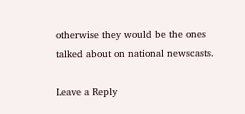otherwise they would be the ones talked about on national newscasts.

Leave a Reply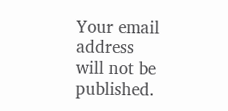Your email address will not be published.